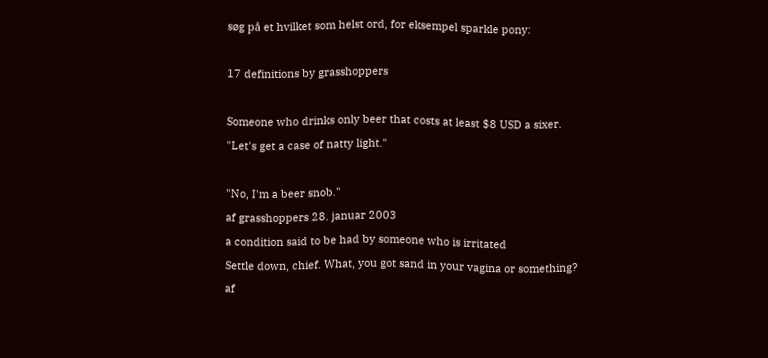søg på et hvilket som helst ord, for eksempel sparkle pony:

17 definitions by grasshoppers

Someone who drinks only beer that costs at least $8 USD a sixer.
"Let's get a case of natty light."

"No, I'm a beer snob."
af grasshoppers 28. januar 2003
a condition said to be had by someone who is irritated
Settle down, chief. What, you got sand in your vagina or something?
af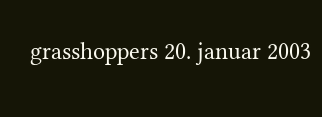grasshoppers 20. januar 2003